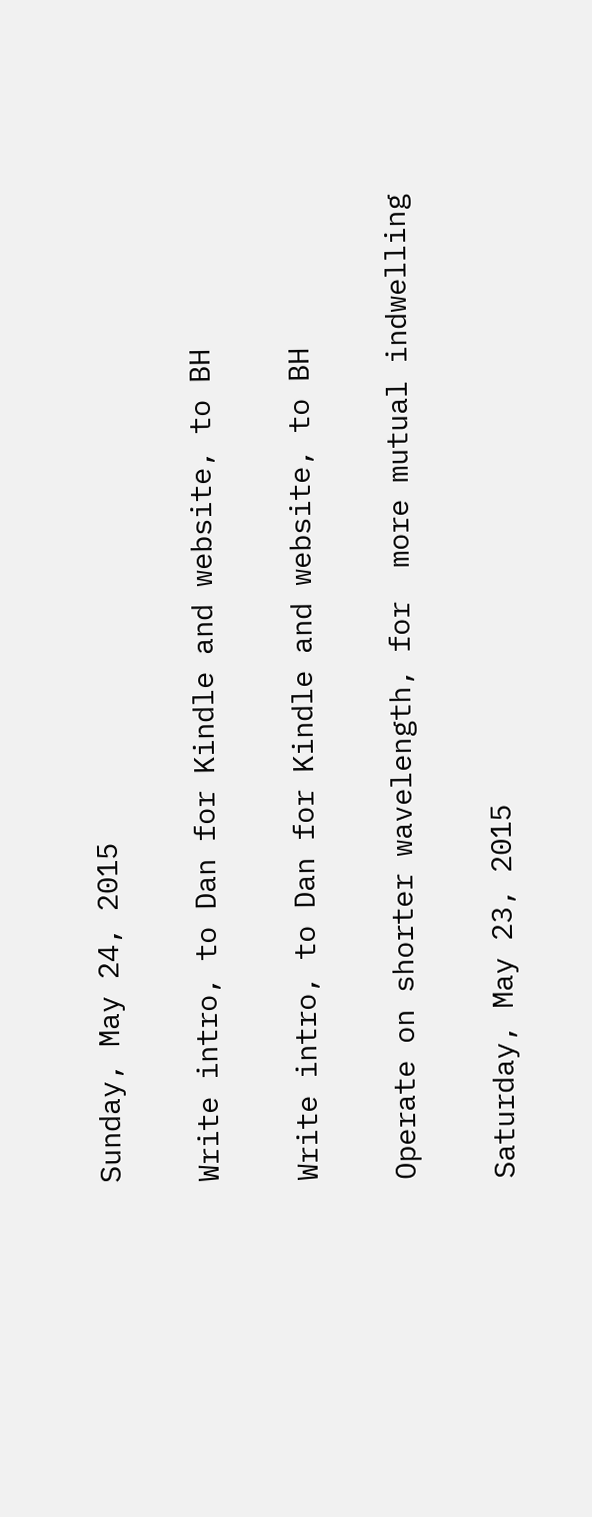Sunday, May 24, 2015

Write intro, to Dan for Kindle and website, to BH

Write intro, to Dan for Kindle and website, to BH

Operate on shorter wavelength, for  more mutual indwelling

Saturday, May 23, 2015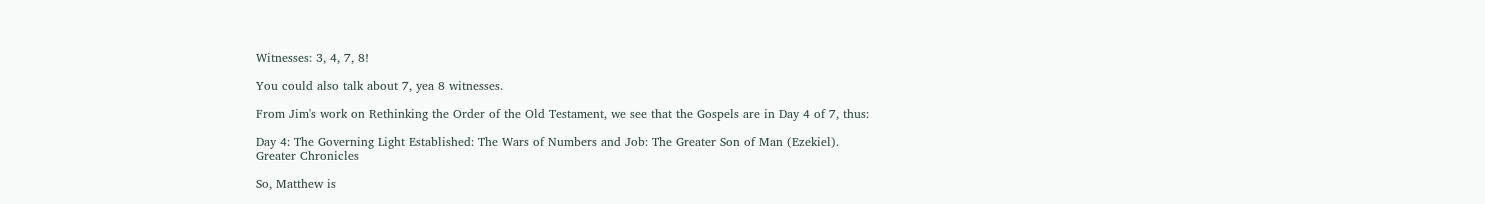Witnesses: 3, 4, 7, 8!

You could also talk about 7, yea 8 witnesses.

From Jim's work on Rethinking the Order of the Old Testament, we see that the Gospels are in Day 4 of 7, thus:

Day 4: The Governing Light Established: The Wars of Numbers and Job: The Greater Son of Man (Ezekiel).
Greater Chronicles

So, Matthew is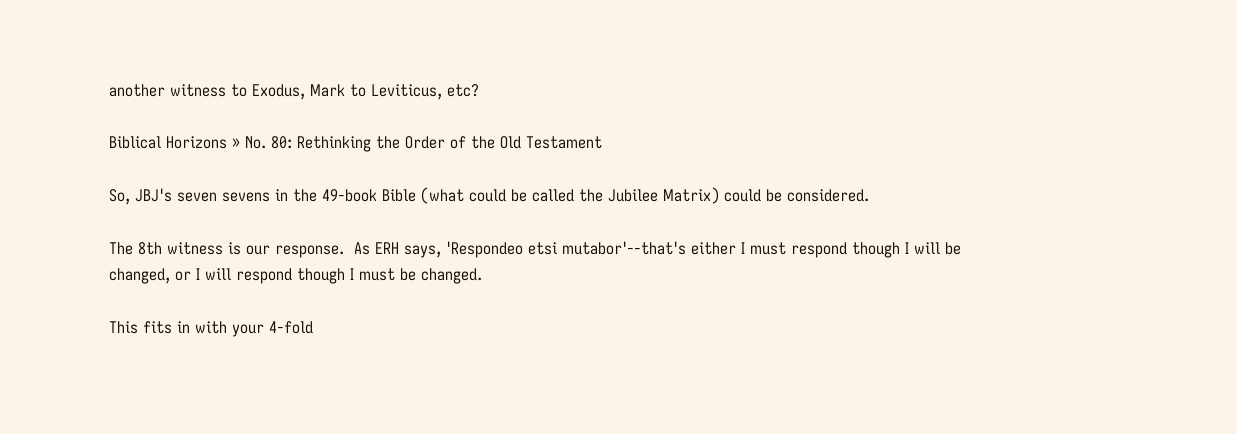another witness to Exodus, Mark to Leviticus, etc?

Biblical Horizons » No. 80: Rethinking the Order of the Old Testament

So, JBJ's seven sevens in the 49-book Bible (what could be called the Jubilee Matrix) could be considered.

The 8th witness is our response.  As ERH says, 'Respondeo etsi mutabor'--that's either I must respond though I will be changed, or I will respond though I must be changed.

This fits in with your 4-fold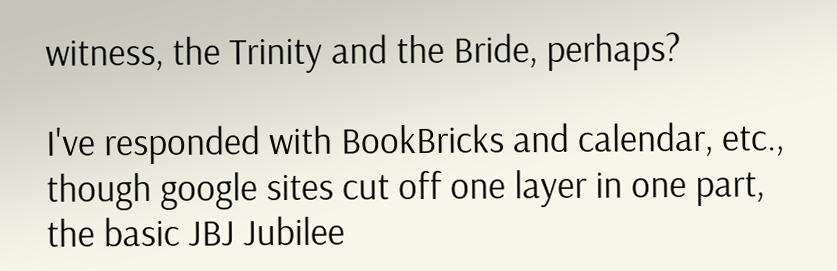witness, the Trinity and the Bride, perhaps?

I've responded with BookBricks and calendar, etc., though google sites cut off one layer in one part, the basic JBJ Jubilee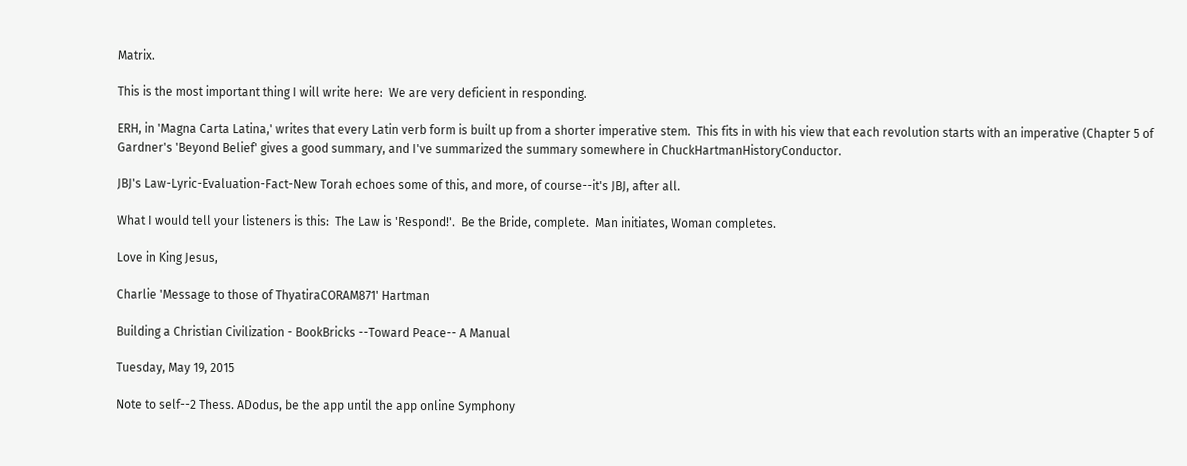Matrix.

This is the most important thing I will write here:  We are very deficient in responding.

ERH, in 'Magna Carta Latina,' writes that every Latin verb form is built up from a shorter imperative stem.  This fits in with his view that each revolution starts with an imperative (Chapter 5 of Gardner's 'Beyond Belief' gives a good summary, and I've summarized the summary somewhere in ChuckHartmanHistoryConductor.

JBJ's Law-Lyric-Evaluation-Fact-New Torah echoes some of this, and more, of course--it's JBJ, after all.

What I would tell your listeners is this:  The Law is 'Respond!'.  Be the Bride, complete.  Man initiates, Woman completes.

Love in King Jesus,

Charlie 'Message to those of ThyatiraCORAM871' Hartman

Building a Christian Civilization - BookBricks --Toward Peace-- A Manual

Tuesday, May 19, 2015

Note to self--2 Thess. ADodus, be the app until the app online Symphony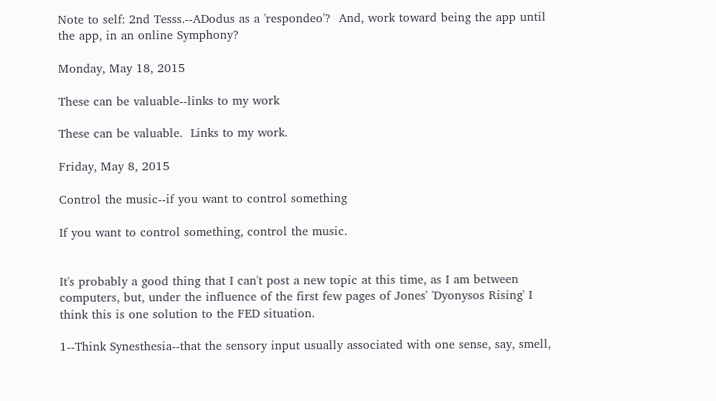Note to self: 2nd Tesss.--ADodus as a 'respondeo'?  And, work toward being the app until the app, in an online Symphony?

Monday, May 18, 2015

These can be valuable--links to my work

These can be valuable.  Links to my work.

Friday, May 8, 2015

Control the music--if you want to control something

If you want to control something, control the music.


It's probably a good thing that I can't post a new topic at this time, as I am between computers, but, under the influence of the first few pages of Jones' 'Dyonysos Rising' I think this is one solution to the FED situation.

1--Think Synesthesia--that the sensory input usually associated with one sense, say, smell,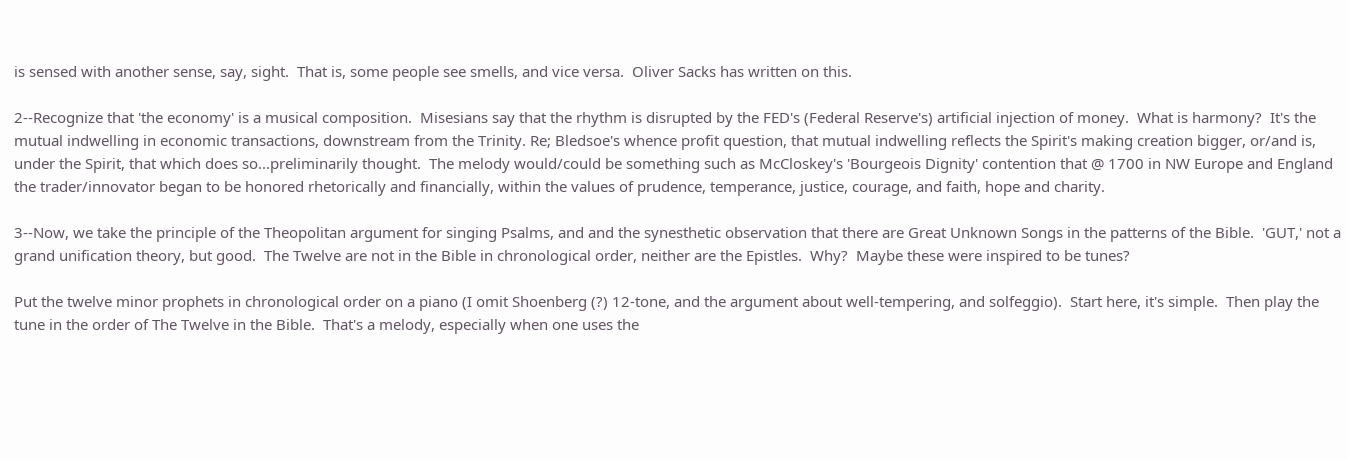is sensed with another sense, say, sight.  That is, some people see smells, and vice versa.  Oliver Sacks has written on this.

2--Recognize that 'the economy' is a musical composition.  Misesians say that the rhythm is disrupted by the FED's (Federal Reserve's) artificial injection of money.  What is harmony?  It's the mutual indwelling in economic transactions, downstream from the Trinity. Re; Bledsoe's whence profit question, that mutual indwelling reflects the Spirit's making creation bigger, or/and is, under the Spirit, that which does so...preliminarily thought.  The melody would/could be something such as McCloskey's 'Bourgeois Dignity' contention that @ 1700 in NW Europe and England the trader/innovator began to be honored rhetorically and financially, within the values of prudence, temperance, justice, courage, and faith, hope and charity.

3--Now, we take the principle of the Theopolitan argument for singing Psalms, and and the synesthetic observation that there are Great Unknown Songs in the patterns of the Bible.  'GUT,' not a grand unification theory, but good.  The Twelve are not in the Bible in chronological order, neither are the Epistles.  Why?  Maybe these were inspired to be tunes?

Put the twelve minor prophets in chronological order on a piano (I omit Shoenberg (?) 12-tone, and the argument about well-tempering, and solfeggio).  Start here, it's simple.  Then play the tune in the order of The Twelve in the Bible.  That's a melody, especially when one uses the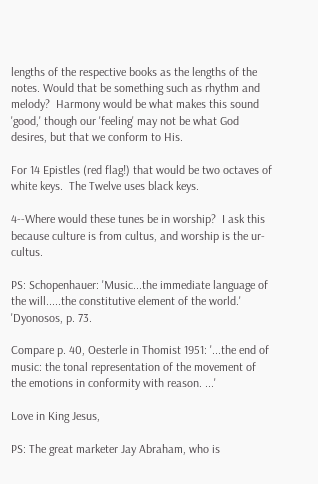lengths of the respective books as the lengths of the notes. Would that be something such as rhythm and melody?  Harmony would be what makes this sound 'good,' though our 'feeling' may not be what God desires, but that we conform to His.

For 14 Epistles (red flag!) that would be two octaves of white keys.  The Twelve uses black keys.

4--Where would these tunes be in worship?  I ask this because culture is from cultus, and worship is the ur-cultus.

PS: Schopenhauer: 'Music...the immediate language of the will.....the constitutive element of the world.' 'Dyonosos, p. 73.

Compare p. 40, Oesterle in Thomist 1951: '...the end of music: the tonal representation of the movement of the emotions in conformity with reason. ...'

Love in King Jesus,

PS: The great marketer Jay Abraham, who is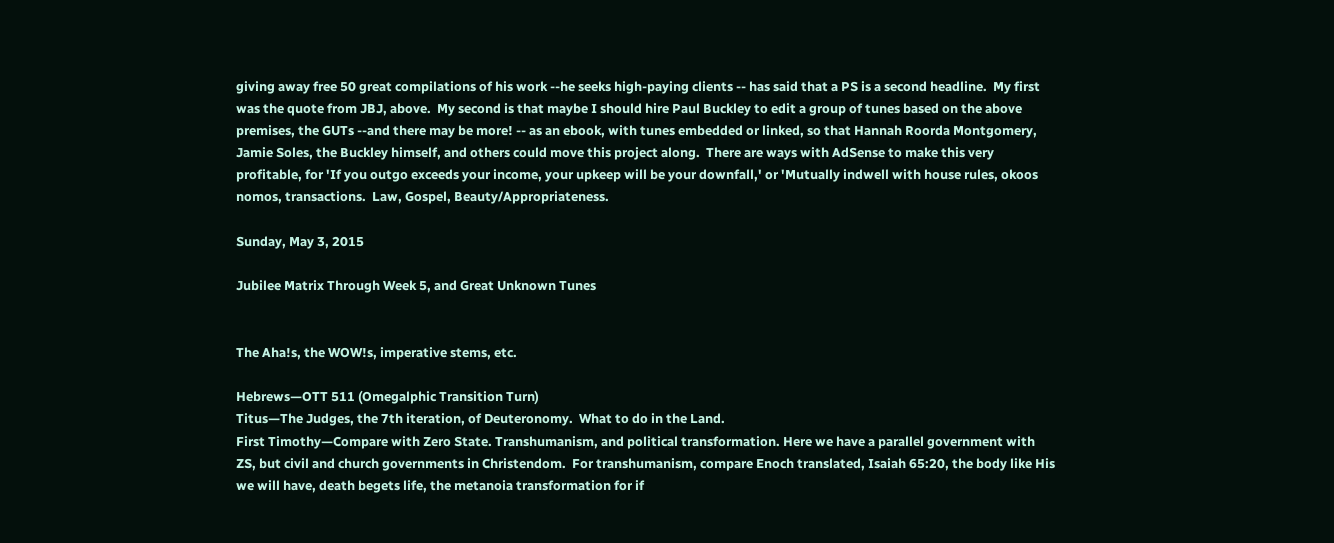giving away free 50 great compilations of his work --he seeks high-paying clients -- has said that a PS is a second headline.  My first was the quote from JBJ, above.  My second is that maybe I should hire Paul Buckley to edit a group of tunes based on the above premises, the GUTs --and there may be more! -- as an ebook, with tunes embedded or linked, so that Hannah Roorda Montgomery, Jamie Soles, the Buckley himself, and others could move this project along.  There are ways with AdSense to make this very profitable, for 'If you outgo exceeds your income, your upkeep will be your downfall,' or 'Mutually indwell with house rules, okoos nomos, transactions.  Law, Gospel, Beauty/Appropriateness.

Sunday, May 3, 2015

Jubilee Matrix Through Week 5, and Great Unknown Tunes


The Aha!s, the WOW!s, imperative stems, etc.

Hebrews—OTT 511 (Omegalphic Transition Turn)
Titus—The Judges, the 7th iteration, of Deuteronomy.  What to do in the Land.
First Timothy—Compare with Zero State. Transhumanism, and political transformation. Here we have a parallel government with ZS, but civil and church governments in Christendom.  For transhumanism, compare Enoch translated, Isaiah 65:20, the body like His we will have, death begets life, the metanoia transformation for if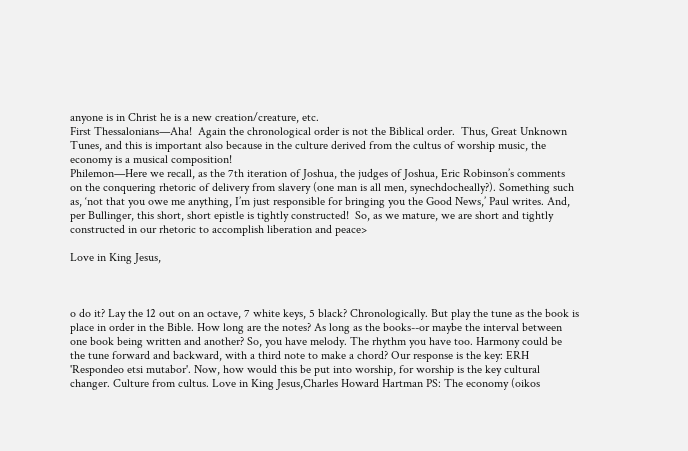anyone is in Christ he is a new creation/creature, etc.
First Thessalonians—Aha!  Again the chronological order is not the Biblical order.  Thus, Great Unknown Tunes, and this is important also because in the culture derived from the cultus of worship music, the economy is a musical composition!
Philemon—Here we recall, as the 7th iteration of Joshua, the judges of Joshua, Eric Robinson’s comments on the conquering rhetoric of delivery from slavery (one man is all men, synechdocheally?). Something such as, ‘not that you owe me anything, I’m just responsible for bringing you the Good News,’ Paul writes. And, per Bullinger, this short, short epistle is tightly constructed!  So, as we mature, we are short and tightly constructed in our rhetoric to accomplish liberation and peace>

Love in King Jesus,



o do it? Lay the 12 out on an octave, 7 white keys, 5 black? Chronologically. But play the tune as the book is place in order in the Bible. How long are the notes? As long as the books--or maybe the interval between one book being written and another? So, you have melody. The rhythm you have too. Harmony could be the tune forward and backward, with a third note to make a chord? Our response is the key: ERH 'Respondeo etsi mutabor'. Now, how would this be put into worship, for worship is the key cultural changer. Culture from cultus. Love in King Jesus,Charles Howard Hartman PS: The economy (oikos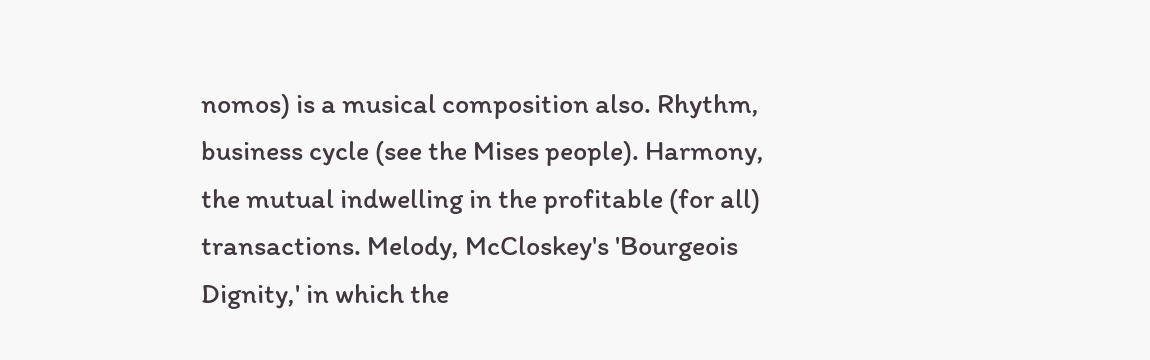nomos) is a musical composition also. Rhythm, business cycle (see the Mises people). Harmony, the mutual indwelling in the profitable (for all) transactions. Melody, McCloskey's 'Bourgeois Dignity,' in which the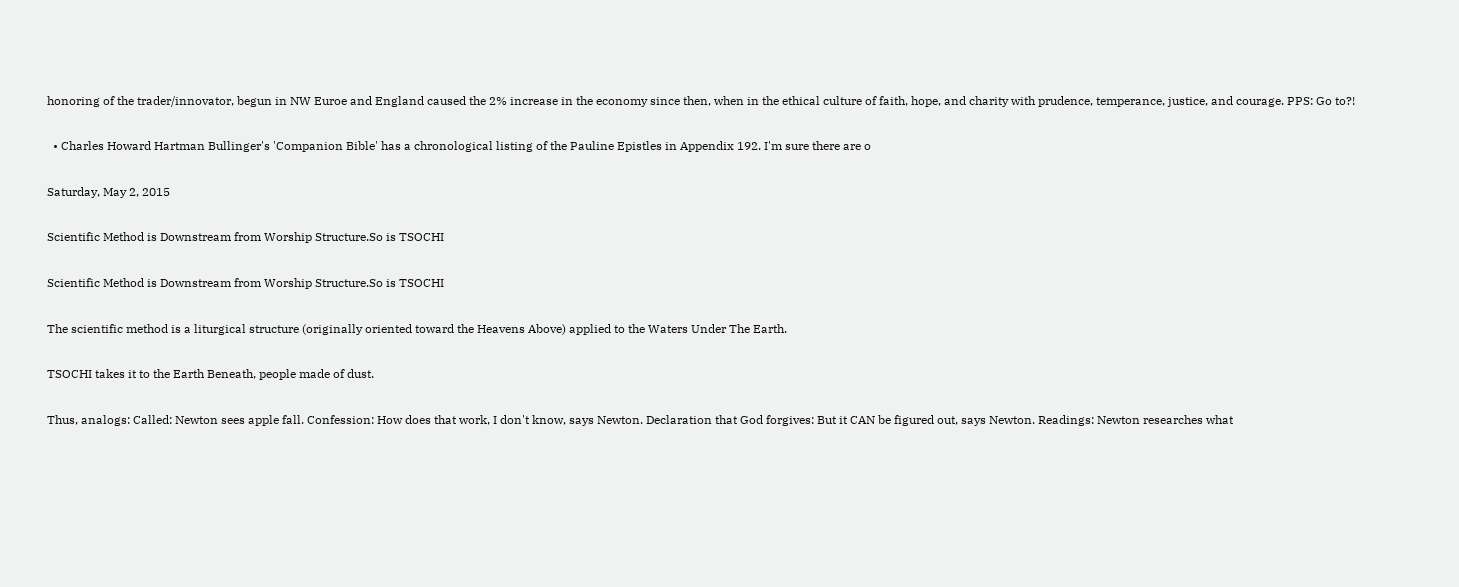honoring of the trader/innovator, begun in NW Euroe and England caused the 2% increase in the economy since then, when in the ethical culture of faith, hope, and charity with prudence, temperance, justice, and courage. PPS: Go to?!

  • Charles Howard Hartman Bullinger's 'Companion Bible' has a chronological listing of the Pauline Epistles in Appendix 192. I'm sure there are o

Saturday, May 2, 2015

Scientific Method is Downstream from Worship Structure.So is TSOCHI

Scientific Method is Downstream from Worship Structure.So is TSOCHI

The scientific method is a liturgical structure (originally oriented toward the Heavens Above) applied to the Waters Under The Earth.

TSOCHI takes it to the Earth Beneath, people made of dust.

Thus, analogs: Called: Newton sees apple fall. Confession: How does that work, I don't know, says Newton. Declaration that God forgives: But it CAN be figured out, says Newton. Readings: Newton researches what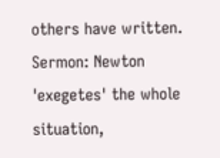others have written. Sermon: Newton 'exegetes' the whole situation,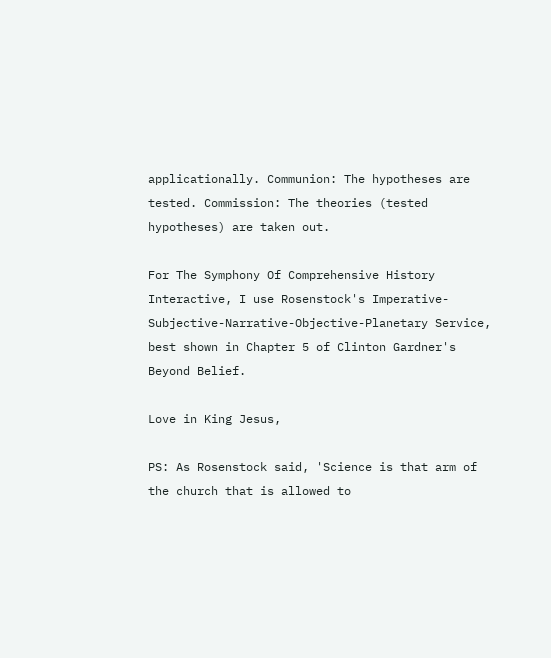applicationally. Communion: The hypotheses are tested. Commission: The theories (tested hypotheses) are taken out.

For The Symphony Of Comprehensive History Interactive, I use Rosenstock's Imperative-Subjective-Narrative-Objective-Planetary Service, best shown in Chapter 5 of Clinton Gardner's Beyond Belief.

Love in King Jesus,

PS: As Rosenstock said, 'Science is that arm of the church that is allowed to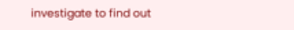investigate to find out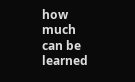how much can be learned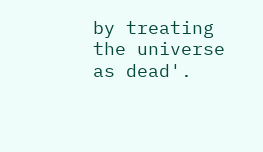by treating the universe as dead'.